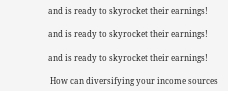and is ready to skyrocket their earnings!

and is ready to skyrocket their earnings!

and is ready to skyrocket their earnings!

 How can diversifying your income sources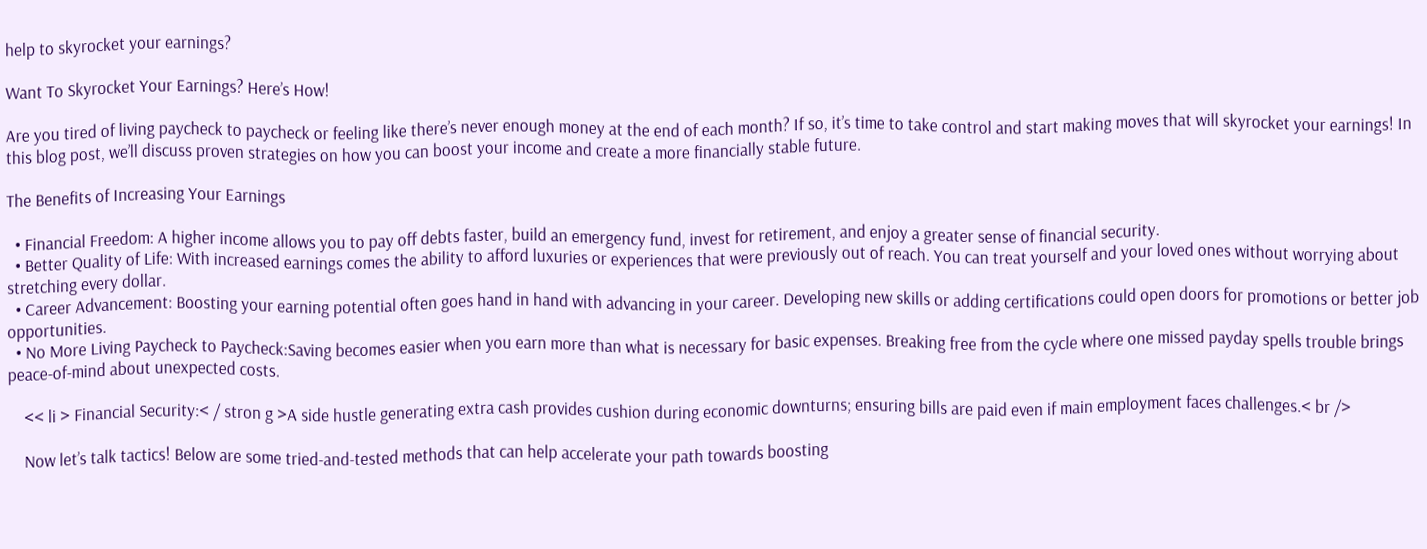help to skyrocket your earnings?

Want To Skyrocket Your Earnings? Here’s How!

Are you tired of living paycheck to paycheck or feeling like there’s never enough money at the end of each month? If so, it’s time to take control and start making moves that will skyrocket your earnings! In this blog post, we’ll discuss proven strategies on how you can boost your income and create a more financially stable future.

The Benefits of Increasing Your Earnings

  • Financial Freedom: A higher income allows you to pay off debts faster, build an emergency fund, invest for retirement, and enjoy a greater sense of financial security.
  • Better Quality of Life: With increased earnings comes the ability to afford luxuries or experiences that were previously out of reach. You can treat yourself and your loved ones without worrying about stretching every dollar.
  • Career Advancement: Boosting your earning potential often goes hand in hand with advancing in your career. Developing new skills or adding certifications could open doors for promotions or better job opportunities.
  • No More Living Paycheck to Paycheck:Saving becomes easier when you earn more than what is necessary for basic expenses. Breaking free from the cycle where one missed payday spells trouble brings peace-of-mind about unexpected costs.

    << li > Financial Security:< / stron g >A side hustle generating extra cash provides cushion during economic downturns; ensuring bills are paid even if main employment faces challenges.< br />

    Now let’s talk tactics! Below are some tried-and-tested methods that can help accelerate your path towards boosting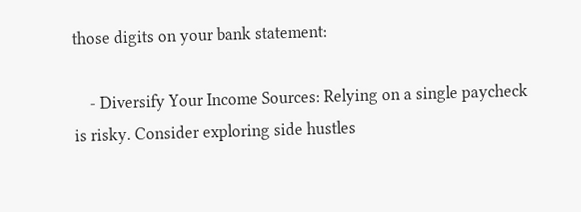those digits on your bank statement:

    - Diversify Your Income Sources: Relying on a single paycheck is risky. Consider exploring side hustles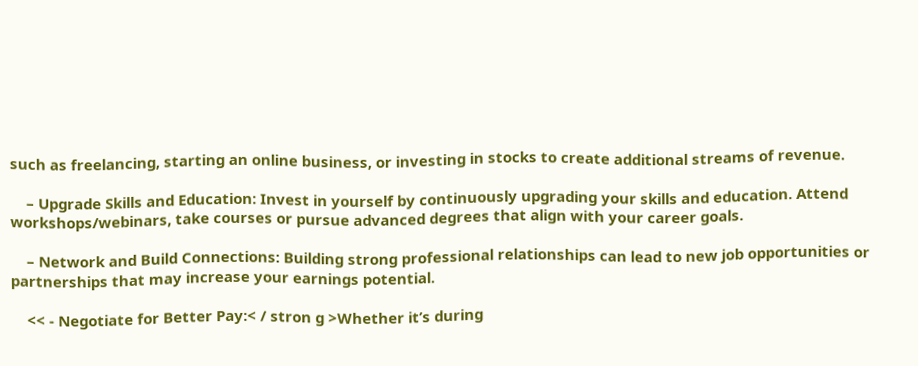such as freelancing, starting an online business, or investing in stocks to create additional streams of revenue.

    – Upgrade Skills and Education: Invest in yourself by continuously upgrading your skills and education. Attend workshops/webinars, take courses or pursue advanced degrees that align with your career goals.

    – Network and Build Connections: Building strong professional relationships can lead to new job opportunities or partnerships that may increase your earnings potential.

    << - Negotiate for Better Pay:< / stron g >Whether it’s during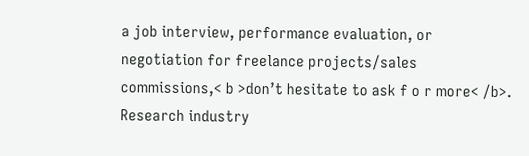a job interview, performance evaluation, or negotiation for freelance projects/sales commissions,< b >don’t hesitate to ask f o r more< /b>. Research industry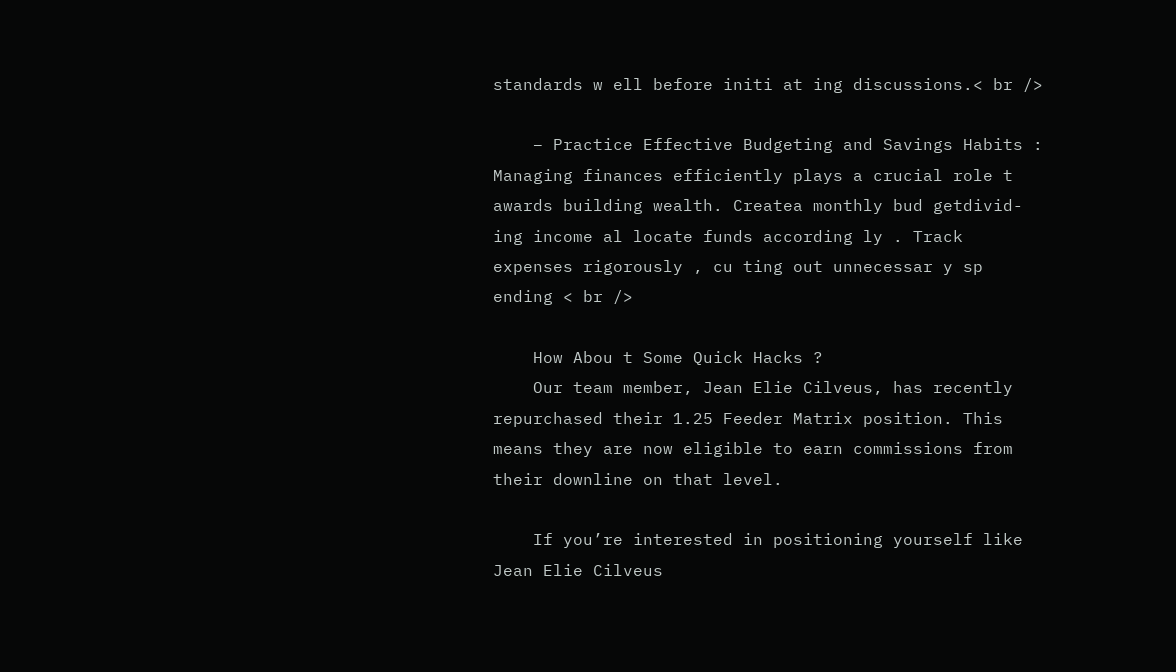standards w ell before initi at ing discussions.< br />

    – Practice Effective Budgeting and Savings Habits : Managing finances efficiently plays a crucial role t awards building wealth. Createa monthly bud getdivid-ing income al locate funds according ly . Track expenses rigorously , cu ting out unnecessar y sp ending < br />

    How Abou t Some Quick Hacks ?
    Our team member, Jean Elie Cilveus, has recently repurchased their 1.25 Feeder Matrix position. This means they are now eligible to earn commissions from their downline on that level.

    If you’re interested in positioning yourself like Jean Elie Cilveus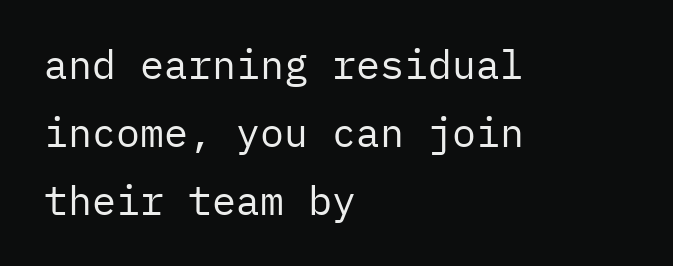and earning residual income, you can join their team by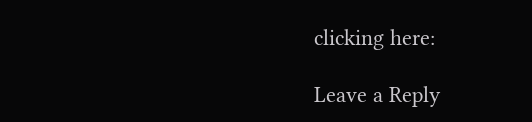clicking here:

Leave a Reply